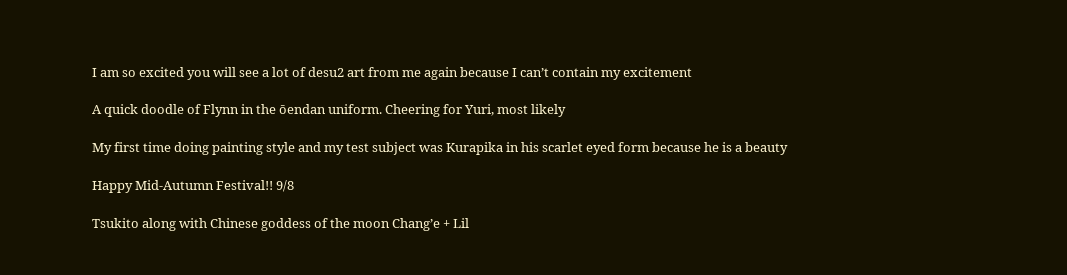I am so excited you will see a lot of desu2 art from me again because I can’t contain my excitement

A quick doodle of Flynn in the ōendan uniform. Cheering for Yuri, most likely

My first time doing painting style and my test subject was Kurapika in his scarlet eyed form because he is a beauty

Happy Mid-Autumn Festival!! 9/8

Tsukito along with Chinese goddess of the moon Chang’e + Lil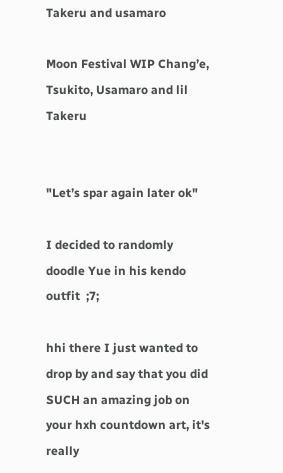Takeru and usamaro

Moon Festival WIP Chang’e, Tsukito, Usamaro and lil Takeru


"Let’s spar again later ok"

I decided to randomly doodle Yue in his kendo outfit  ;7;

hhi there I just wanted to drop by and say that you did SUCH an amazing job on your hxh countdown art, it's really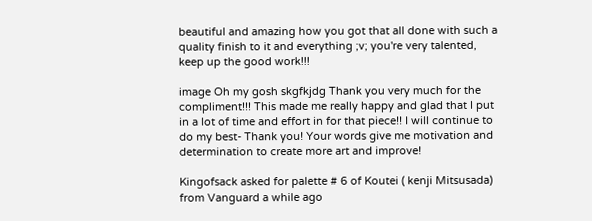beautiful and amazing how you got that all done with such a quality finish to it and everything ;v; you're very talented, keep up the good work!!!

image Oh my gosh skgfkjdg Thank you very much for the compliment!!! This made me really happy and glad that I put in a lot of time and effort in for that piece!! I will continue to do my best- Thank you! Your words give me motivation and determination to create more art and improve!

Kingofsack asked for palette # 6 of Koutei ( kenji Mitsusada) from Vanguard a while ago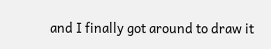and I finally got around to draw it